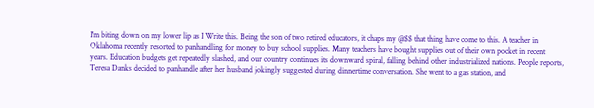I'm biting down on my lower lip as I Write this. Being the son of two retired educators, it chaps my @$$ that thing have come to this. A teacher in Oklahoma recently resorted to panhandling for money to buy school supplies. Many teachers have bought supplies out of their own pocket in recent years. Education budgets get repeatedly slashed, and our country continues its downward spiral, falling behind other industrialized nations. People reports, Teresa Danks decided to panhandle after her husband jokingly suggested during dinnertime conversation. She went to a gas station, and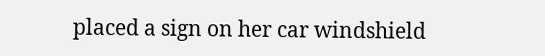placed a sign on her car windshield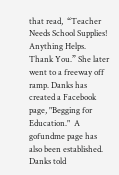that read,  “Teacher Needs School Supplies! Anything Helps. Thank You.” She later went to a freeway off ramp. Danks has created a Facebook page, "Begging for Education."  A gofundme page has also been established. Danks told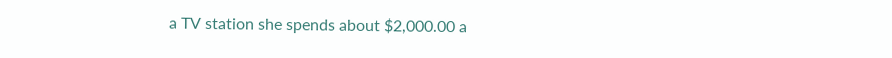a TV station she spends about $2,000.00 a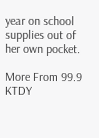year on school supplies out of her own pocket.

More From 99.9 KTDY